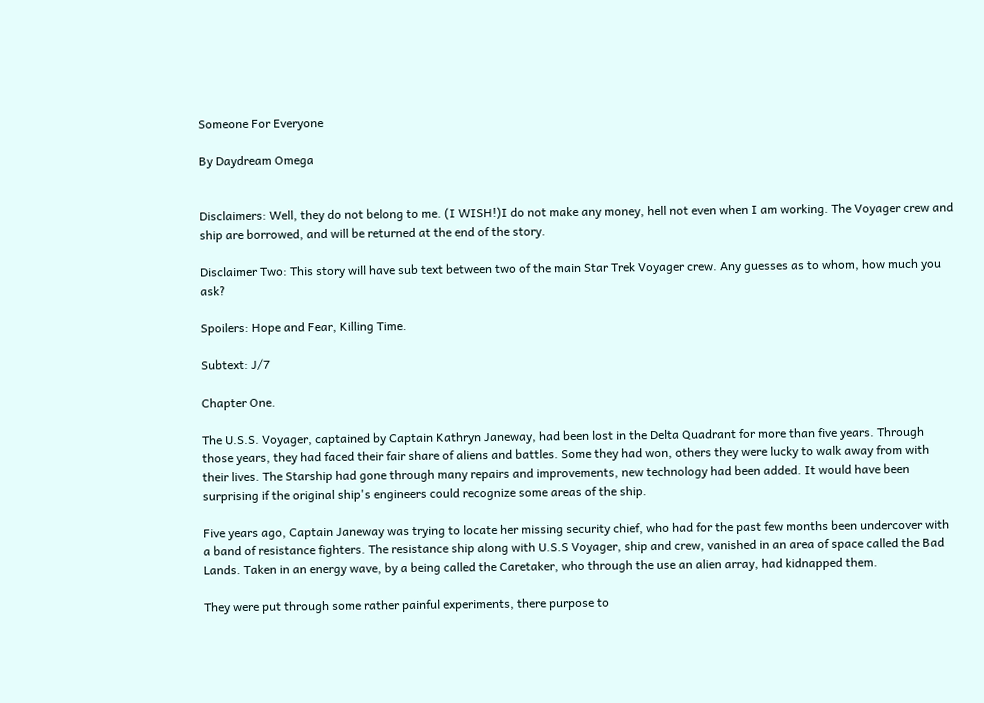Someone For Everyone

By Daydream Omega


Disclaimers: Well, they do not belong to me. (I WISH!)I do not make any money, hell not even when I am working. The Voyager crew and ship are borrowed, and will be returned at the end of the story.

Disclaimer Two: This story will have sub text between two of the main Star Trek Voyager crew. Any guesses as to whom, how much you ask?

Spoilers: Hope and Fear, Killing Time.

Subtext: J/7

Chapter One.

The U.S.S. Voyager, captained by Captain Kathryn Janeway, had been lost in the Delta Quadrant for more than five years. Through those years, they had faced their fair share of aliens and battles. Some they had won, others they were lucky to walk away from with their lives. The Starship had gone through many repairs and improvements, new technology had been added. It would have been surprising if the original ship's engineers could recognize some areas of the ship.

Five years ago, Captain Janeway was trying to locate her missing security chief, who had for the past few months been undercover with a band of resistance fighters. The resistance ship along with U.S.S Voyager, ship and crew, vanished in an area of space called the Bad Lands. Taken in an energy wave, by a being called the Caretaker, who through the use an alien array, had kidnapped them.

They were put through some rather painful experiments, there purpose to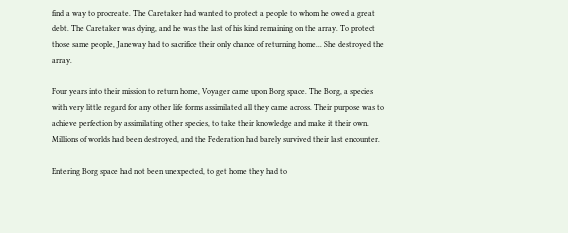find a way to procreate. The Caretaker had wanted to protect a people to whom he owed a great debt. The Caretaker was dying, and he was the last of his kind remaining on the array. To protect those same people, Janeway had to sacrifice their only chance of returning home... She destroyed the array.

Four years into their mission to return home, Voyager came upon Borg space. The Borg, a species with very little regard for any other life forms assimilated all they came across. Their purpose was to achieve perfection by assimilating other species, to take their knowledge and make it their own. Millions of worlds had been destroyed, and the Federation had barely survived their last encounter.

Entering Borg space had not been unexpected, to get home they had to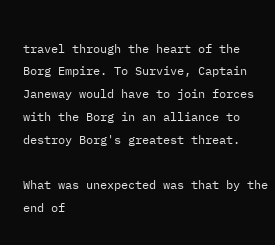travel through the heart of the Borg Empire. To Survive, Captain Janeway would have to join forces with the Borg in an alliance to destroy Borg's greatest threat.

What was unexpected was that by the end of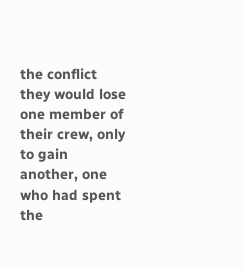the conflict they would lose one member of their crew, only to gain another, one who had spent the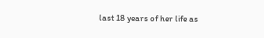last 18 years of her life as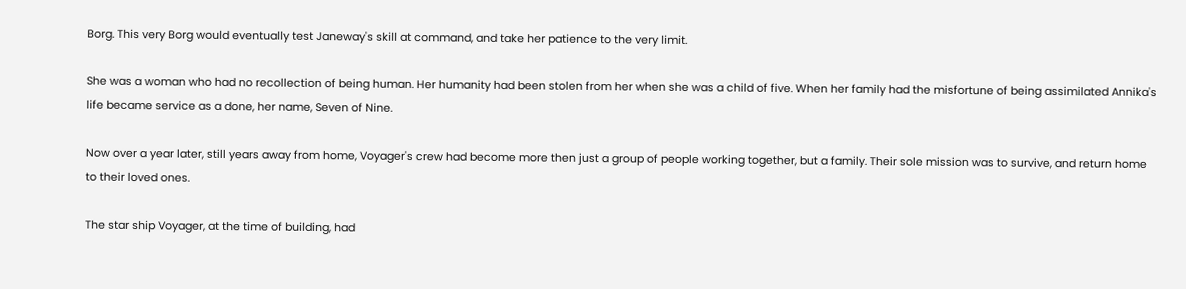Borg. This very Borg would eventually test Janeway's skill at command, and take her patience to the very limit.

She was a woman who had no recollection of being human. Her humanity had been stolen from her when she was a child of five. When her family had the misfortune of being assimilated Annika's life became service as a done, her name, Seven of Nine.

Now over a year later, still years away from home, Voyager's crew had become more then just a group of people working together, but a family. Their sole mission was to survive, and return home to their loved ones.

The star ship Voyager, at the time of building, had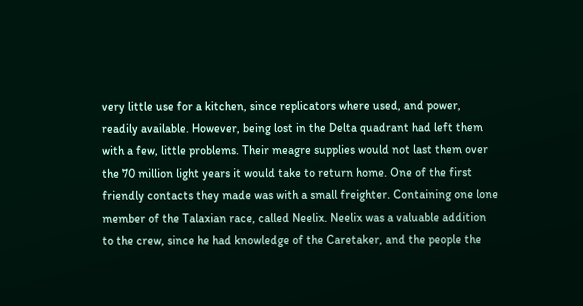very little use for a kitchen, since replicators where used, and power, readily available. However, being lost in the Delta quadrant had left them with a few, little problems. Their meagre supplies would not last them over the 70 million light years it would take to return home. One of the first friendly contacts they made was with a small freighter. Containing one lone member of the Talaxian race, called Neelix. Neelix was a valuable addition to the crew, since he had knowledge of the Caretaker, and the people the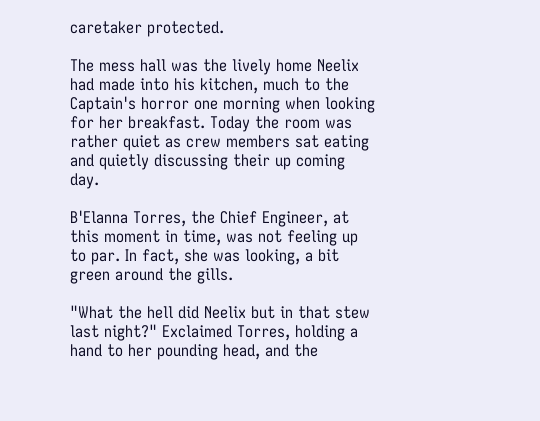caretaker protected.

The mess hall was the lively home Neelix had made into his kitchen, much to the Captain's horror one morning when looking for her breakfast. Today the room was rather quiet as crew members sat eating and quietly discussing their up coming day.

B'Elanna Torres, the Chief Engineer, at this moment in time, was not feeling up to par. In fact, she was looking, a bit green around the gills.

"What the hell did Neelix but in that stew last night?" Exclaimed Torres, holding a hand to her pounding head, and the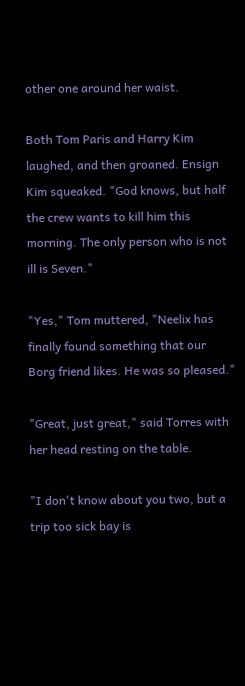other one around her waist.

Both Tom Paris and Harry Kim laughed, and then groaned. Ensign Kim squeaked. "God knows, but half the crew wants to kill him this morning. The only person who is not ill is Seven."

"Yes," Tom muttered, "Neelix has finally found something that our Borg friend likes. He was so pleased."

"Great, just great," said Torres with her head resting on the table.

"I don't know about you two, but a trip too sick bay is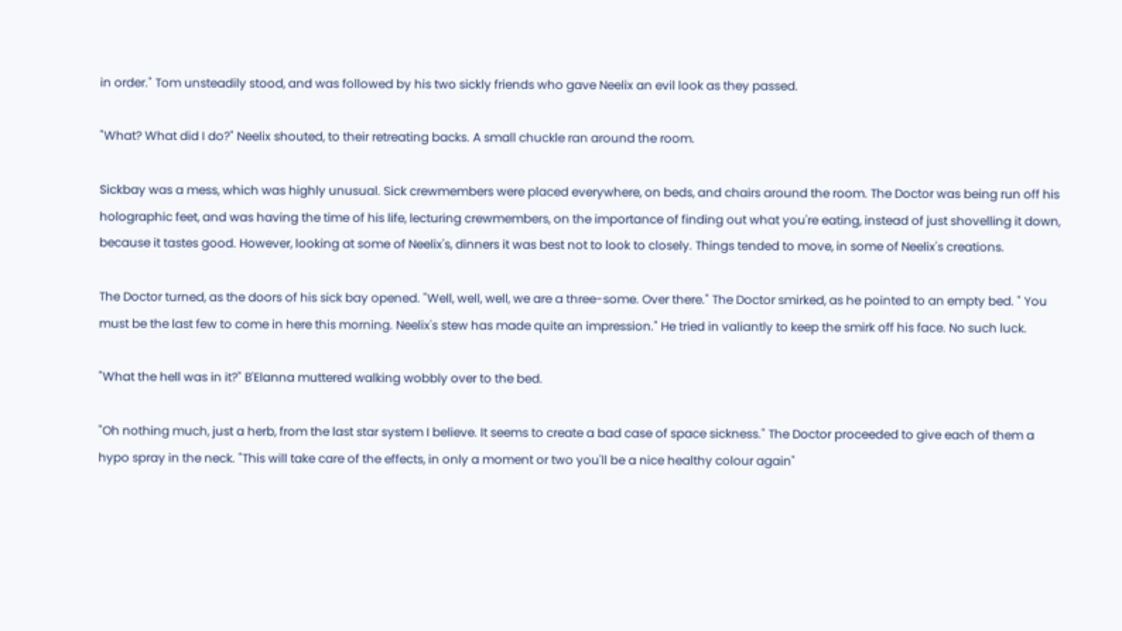in order." Tom unsteadily stood, and was followed by his two sickly friends who gave Neelix an evil look as they passed.

"What? What did I do?" Neelix shouted, to their retreating backs. A small chuckle ran around the room.

Sickbay was a mess, which was highly unusual. Sick crewmembers were placed everywhere, on beds, and chairs around the room. The Doctor was being run off his holographic feet, and was having the time of his life, lecturing crewmembers, on the importance of finding out what you're eating, instead of just shovelling it down, because it tastes good. However, looking at some of Neelix's, dinners it was best not to look to closely. Things tended to move, in some of Neelix's creations.

The Doctor turned, as the doors of his sick bay opened. "Well, well, well, we are a three-some. Over there." The Doctor smirked, as he pointed to an empty bed. " You must be the last few to come in here this morning. Neelix's stew has made quite an impression." He tried in valiantly to keep the smirk off his face. No such luck.

"What the hell was in it?" B'Elanna muttered walking wobbly over to the bed.

"Oh nothing much, just a herb, from the last star system I believe. It seems to create a bad case of space sickness." The Doctor proceeded to give each of them a hypo spray in the neck. "This will take care of the effects, in only a moment or two you'll be a nice healthy colour again"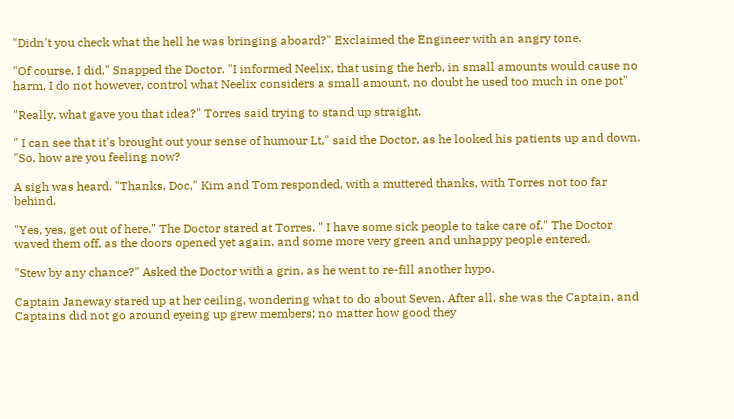"Didn't you check what the hell he was bringing aboard?" Exclaimed the Engineer with an angry tone.

"Of course, I did," Snapped the Doctor. "I informed Neelix, that using the herb, in small amounts would cause no harm. I do not however, control what Neelix considers a small amount, no doubt he used too much in one pot"

"Really, what gave you that idea?" Torres said trying to stand up straight.

" I can see that it's brought out your sense of humour Lt," said the Doctor, as he looked his patients up and down. "So, how are you feeling now?

A sigh was heard. "Thanks, Doc," Kim and Tom responded, with a muttered thanks, with Torres not too far behind.

"Yes, yes, get out of here." The Doctor stared at Torres. " I have some sick people to take care of." The Doctor waved them off, as the doors opened yet again, and some more very green and unhappy people entered.

"Stew by any chance?" Asked the Doctor with a grin, as he went to re-fill another hypo.

Captain Janeway stared up at her ceiling, wondering what to do about Seven. After all, she was the Captain, and Captains did not go around eyeing up grew members; no matter how good they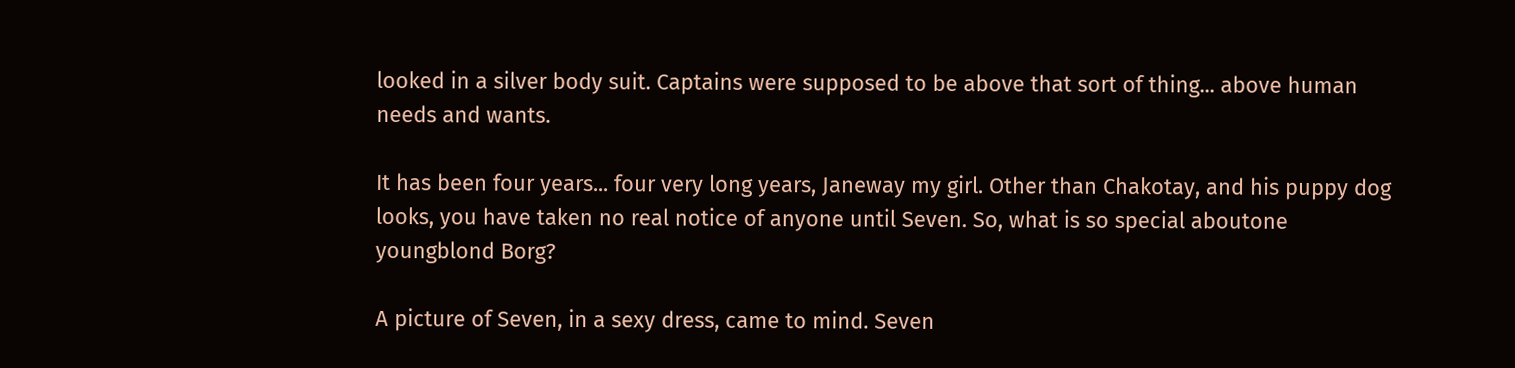looked in a silver body suit. Captains were supposed to be above that sort of thing... above human needs and wants.

It has been four years... four very long years, Janeway my girl. Other than Chakotay, and his puppy dog looks, you have taken no real notice of anyone until Seven. So, what is so special aboutone youngblond Borg?

A picture of Seven, in a sexy dress, came to mind. Seven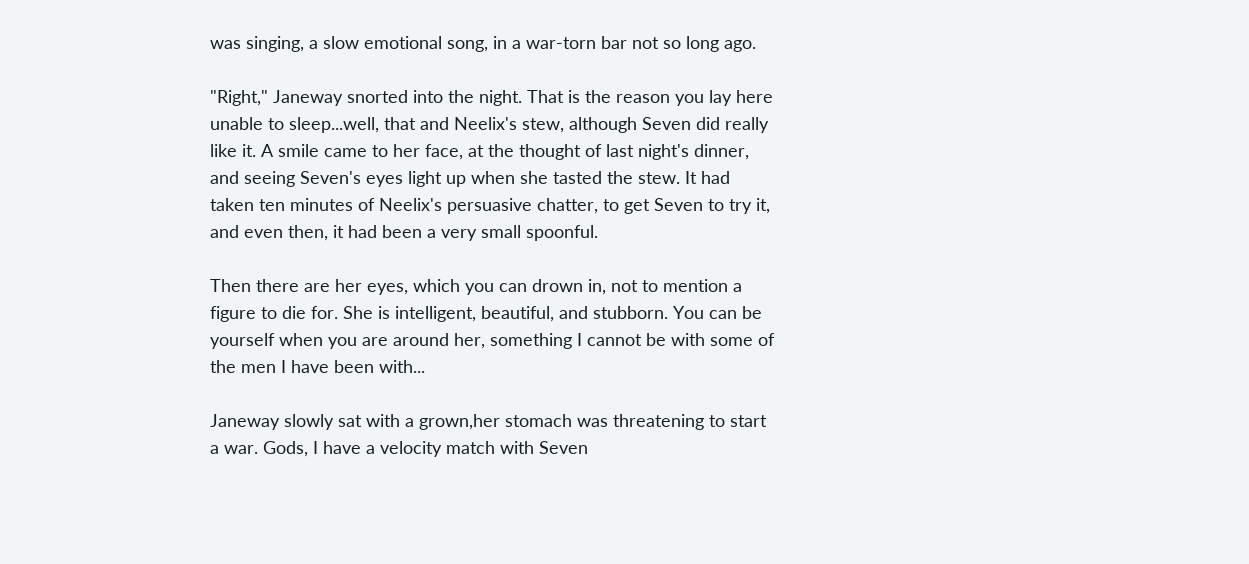was singing, a slow emotional song, in a war-torn bar not so long ago.

"Right," Janeway snorted into the night. That is the reason you lay here unable to sleep...well, that and Neelix's stew, although Seven did really like it. A smile came to her face, at the thought of last night's dinner, and seeing Seven's eyes light up when she tasted the stew. It had taken ten minutes of Neelix's persuasive chatter, to get Seven to try it, and even then, it had been a very small spoonful.

Then there are her eyes, which you can drown in, not to mention a figure to die for. She is intelligent, beautiful, and stubborn. You can be yourself when you are around her, something I cannot be with some of the men I have been with...

Janeway slowly sat with a grown,her stomach was threatening to start a war. Gods, I have a velocity match with Seven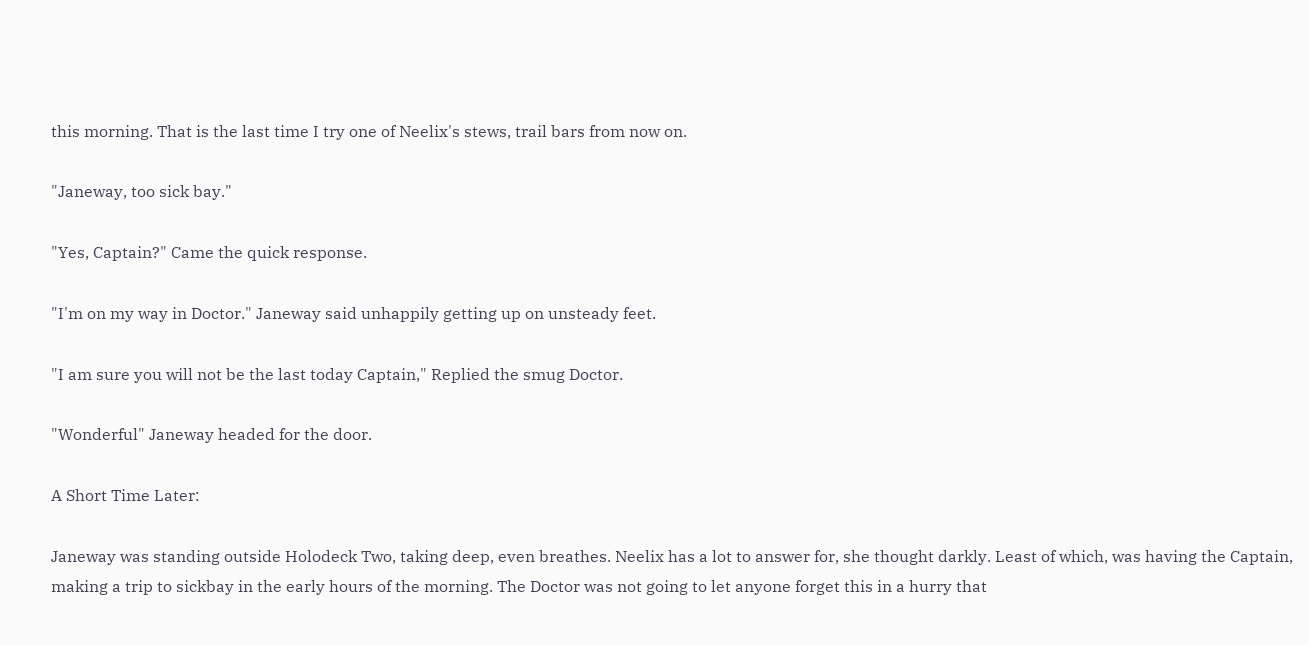this morning. That is the last time I try one of Neelix's stews, trail bars from now on.

"Janeway, too sick bay."

"Yes, Captain?" Came the quick response.

"I'm on my way in Doctor." Janeway said unhappily getting up on unsteady feet.

"I am sure you will not be the last today Captain," Replied the smug Doctor.

"Wonderful" Janeway headed for the door.

A Short Time Later:

Janeway was standing outside Holodeck Two, taking deep, even breathes. Neelix has a lot to answer for, she thought darkly. Least of which, was having the Captain, making a trip to sickbay in the early hours of the morning. The Doctor was not going to let anyone forget this in a hurry that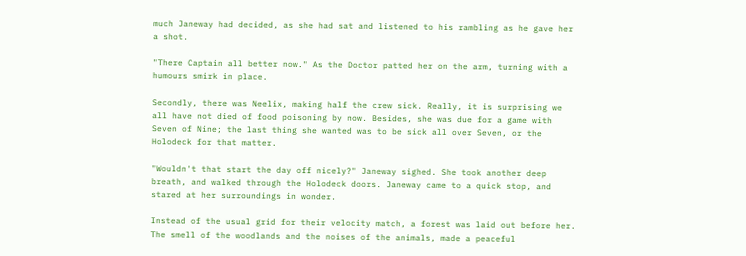much Janeway had decided, as she had sat and listened to his rambling as he gave her a shot.

"There Captain all better now." As the Doctor patted her on the arm, turning with a humours smirk in place.

Secondly, there was Neelix, making half the crew sick. Really, it is surprising we all have not died of food poisoning by now. Besides, she was due for a game with Seven of Nine; the last thing she wanted was to be sick all over Seven, or the Holodeck for that matter.

"Wouldn't that start the day off nicely?" Janeway sighed. She took another deep breath, and walked through the Holodeck doors. Janeway came to a quick stop, and stared at her surroundings in wonder.

Instead of the usual grid for their velocity match, a forest was laid out before her. The smell of the woodlands and the noises of the animals, made a peaceful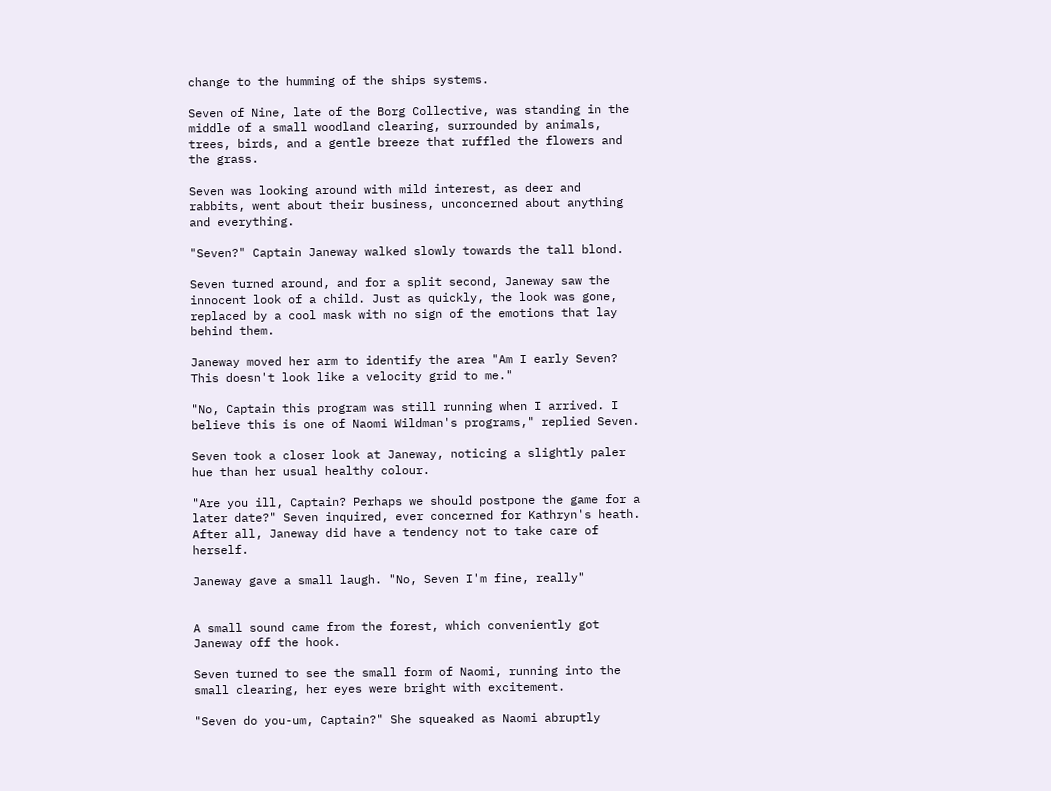change to the humming of the ships systems.

Seven of Nine, late of the Borg Collective, was standing in the middle of a small woodland clearing, surrounded by animals, trees, birds, and a gentle breeze that ruffled the flowers and the grass.

Seven was looking around with mild interest, as deer and rabbits, went about their business, unconcerned about anything and everything.

"Seven?" Captain Janeway walked slowly towards the tall blond.

Seven turned around, and for a split second, Janeway saw the innocent look of a child. Just as quickly, the look was gone, replaced by a cool mask with no sign of the emotions that lay behind them.

Janeway moved her arm to identify the area "Am I early Seven? This doesn't look like a velocity grid to me."

"No, Captain this program was still running when I arrived. I believe this is one of Naomi Wildman's programs," replied Seven.

Seven took a closer look at Janeway, noticing a slightly paler hue than her usual healthy colour.

"Are you ill, Captain? Perhaps we should postpone the game for a later date?" Seven inquired, ever concerned for Kathryn's heath. After all, Janeway did have a tendency not to take care of herself.

Janeway gave a small laugh. "No, Seven I'm fine, really"


A small sound came from the forest, which conveniently got Janeway off the hook.

Seven turned to see the small form of Naomi, running into the small clearing, her eyes were bright with excitement.

"Seven do you-um, Captain?" She squeaked as Naomi abruptly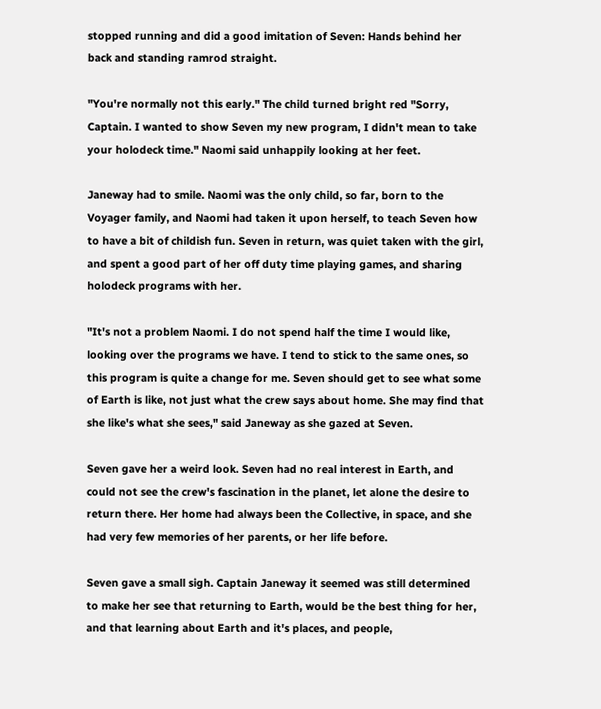stopped running and did a good imitation of Seven: Hands behind her back and standing ramrod straight.

"You're normally not this early." The child turned bright red "Sorry, Captain. I wanted to show Seven my new program, I didn't mean to take your holodeck time." Naomi said unhappily looking at her feet.

Janeway had to smile. Naomi was the only child, so far, born to the Voyager family, and Naomi had taken it upon herself, to teach Seven how to have a bit of childish fun. Seven in return, was quiet taken with the girl, and spent a good part of her off duty time playing games, and sharing holodeck programs with her.

"It's not a problem Naomi. I do not spend half the time I would like, looking over the programs we have. I tend to stick to the same ones, so this program is quite a change for me. Seven should get to see what some of Earth is like, not just what the crew says about home. She may find that she like's what she sees," said Janeway as she gazed at Seven.

Seven gave her a weird look. Seven had no real interest in Earth, and could not see the crew's fascination in the planet, let alone the desire to return there. Her home had always been the Collective, in space, and she had very few memories of her parents, or her life before.

Seven gave a small sigh. Captain Janeway it seemed was still determined to make her see that returning to Earth, would be the best thing for her, and that learning about Earth and it's places, and people,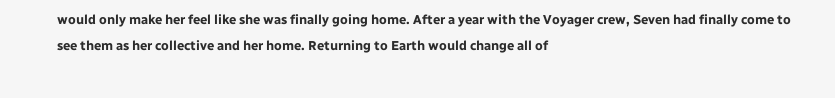would only make her feel like she was finally going home. After a year with the Voyager crew, Seven had finally come to see them as her collective and her home. Returning to Earth would change all of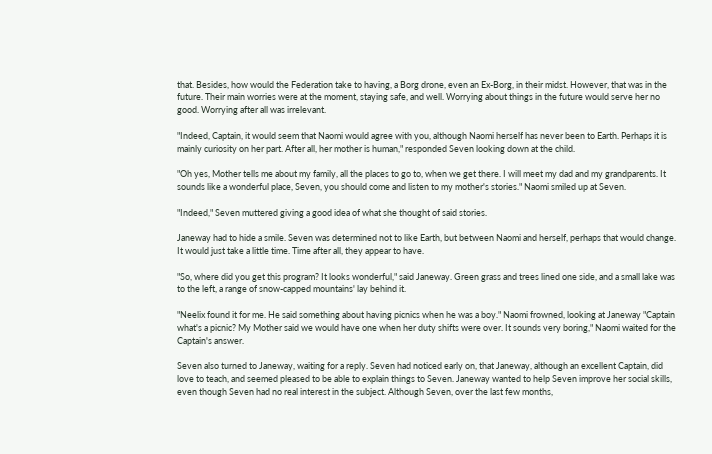that. Besides, how would the Federation take to having, a Borg drone, even an Ex-Borg, in their midst. However, that was in the future. Their main worries were at the moment, staying safe, and well. Worrying about things in the future would serve her no good. Worrying after all was irrelevant.

"Indeed, Captain, it would seem that Naomi would agree with you, although Naomi herself has never been to Earth. Perhaps it is mainly curiosity on her part. After all, her mother is human," responded Seven looking down at the child.

"Oh yes, Mother tells me about my family, all the places to go to, when we get there. I will meet my dad and my grandparents. It sounds like a wonderful place, Seven, you should come and listen to my mother's stories." Naomi smiled up at Seven.

"Indeed," Seven muttered giving a good idea of what she thought of said stories.

Janeway had to hide a smile. Seven was determined not to like Earth, but between Naomi and herself, perhaps that would change. It would just take a little time. Time after all, they appear to have.

"So, where did you get this program? It looks wonderful," said Janeway. Green grass and trees lined one side, and a small lake was to the left, a range of snow-capped mountains' lay behind it.

"Neelix found it for me. He said something about having picnics when he was a boy." Naomi frowned, looking at Janeway "Captain what's a picnic? My Mother said we would have one when her duty shifts were over. It sounds very boring," Naomi waited for the Captain's answer.

Seven also turned to Janeway, waiting for a reply. Seven had noticed early on, that Janeway, although an excellent Captain, did love to teach, and seemed pleased to be able to explain things to Seven. Janeway wanted to help Seven improve her social skills, even though Seven had no real interest in the subject. Although Seven, over the last few months,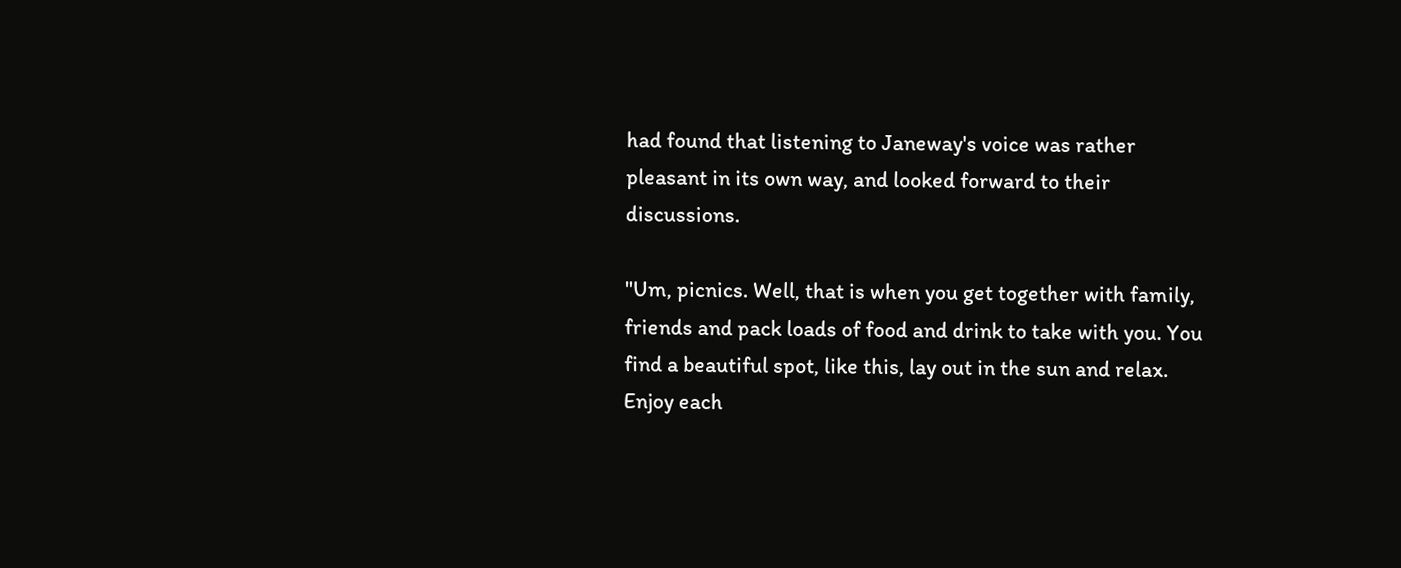had found that listening to Janeway's voice was rather pleasant in its own way, and looked forward to their discussions.

"Um, picnics. Well, that is when you get together with family, friends and pack loads of food and drink to take with you. You find a beautiful spot, like this, lay out in the sun and relax. Enjoy each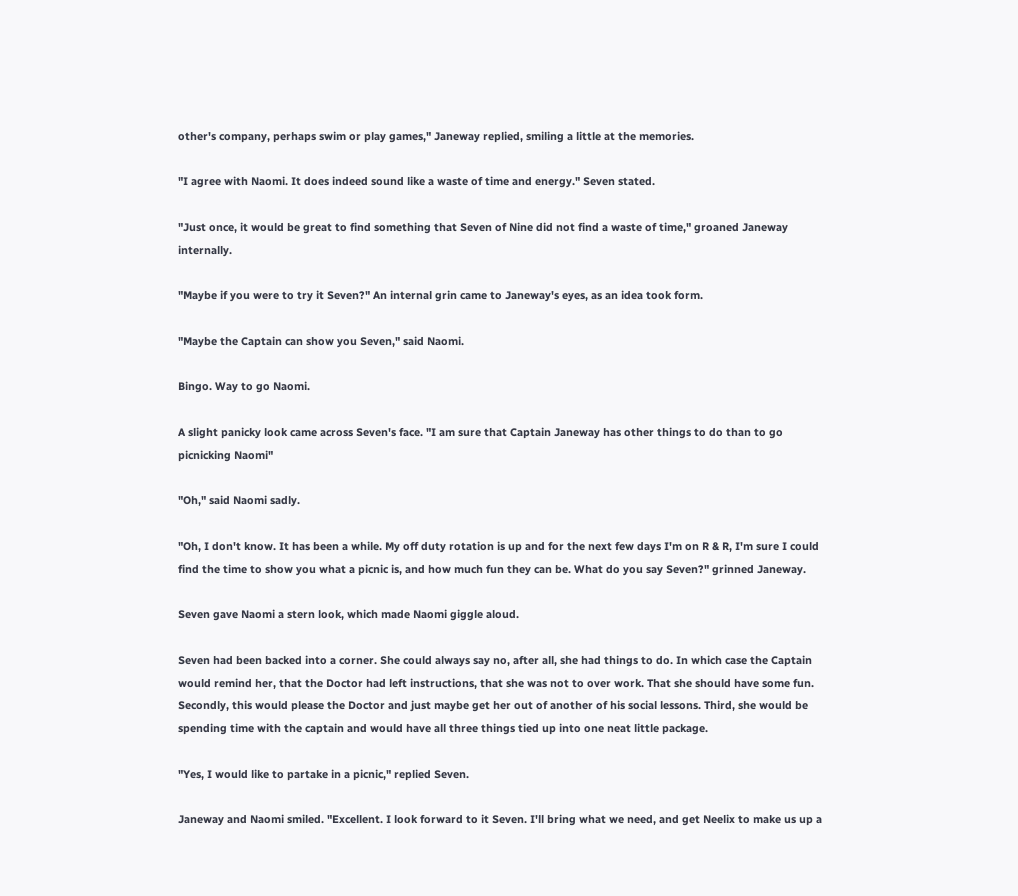other's company, perhaps swim or play games," Janeway replied, smiling a little at the memories.

"I agree with Naomi. It does indeed sound like a waste of time and energy." Seven stated.

"Just once, it would be great to find something that Seven of Nine did not find a waste of time," groaned Janeway internally.

"Maybe if you were to try it Seven?" An internal grin came to Janeway's eyes, as an idea took form.

"Maybe the Captain can show you Seven," said Naomi.

Bingo. Way to go Naomi.

A slight panicky look came across Seven's face. "I am sure that Captain Janeway has other things to do than to go picnicking Naomi"

"Oh," said Naomi sadly.

"Oh, I don't know. It has been a while. My off duty rotation is up and for the next few days I'm on R & R, I'm sure I could find the time to show you what a picnic is, and how much fun they can be. What do you say Seven?" grinned Janeway.

Seven gave Naomi a stern look, which made Naomi giggle aloud.

Seven had been backed into a corner. She could always say no, after all, she had things to do. In which case the Captain would remind her, that the Doctor had left instructions, that she was not to over work. That she should have some fun. Secondly, this would please the Doctor and just maybe get her out of another of his social lessons. Third, she would be spending time with the captain and would have all three things tied up into one neat little package.

"Yes, I would like to partake in a picnic," replied Seven.

Janeway and Naomi smiled. "Excellent. I look forward to it Seven. I'll bring what we need, and get Neelix to make us up a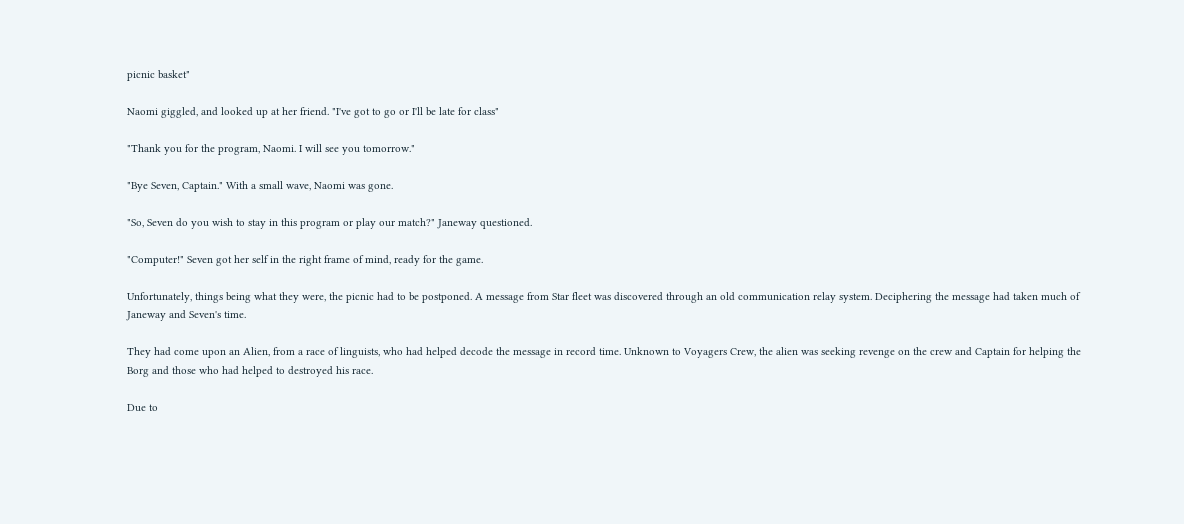picnic basket"

Naomi giggled, and looked up at her friend. "I've got to go or I'll be late for class"

"Thank you for the program, Naomi. I will see you tomorrow."

"Bye Seven, Captain." With a small wave, Naomi was gone.

"So, Seven do you wish to stay in this program or play our match?" Janeway questioned.

"Computer!" Seven got her self in the right frame of mind, ready for the game.

Unfortunately, things being what they were, the picnic had to be postponed. A message from Star fleet was discovered through an old communication relay system. Deciphering the message had taken much of Janeway and Seven's time.

They had come upon an Alien, from a race of linguists, who had helped decode the message in record time. Unknown to Voyagers Crew, the alien was seeking revenge on the crew and Captain for helping the Borg and those who had helped to destroyed his race.

Due to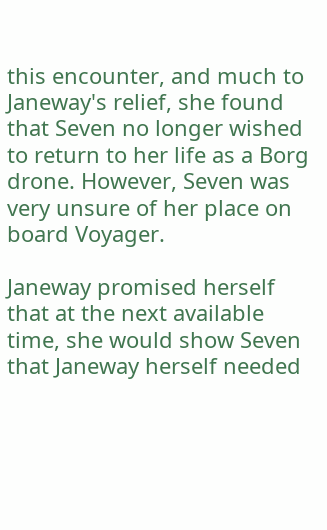this encounter, and much to Janeway's relief, she found that Seven no longer wished to return to her life as a Borg drone. However, Seven was very unsure of her place on board Voyager.

Janeway promised herself that at the next available time, she would show Seven that Janeway herself needed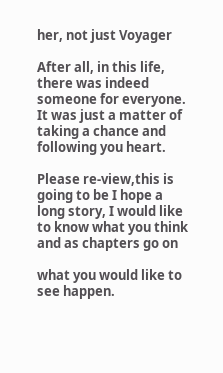her, not just Voyager

After all, in this life, there was indeed someone for everyone. It was just a matter of taking a chance and following you heart.

Please re-view,this is going to be I hope a long story, I would like to know what you think and as chapters go on

what you would like to see happen.